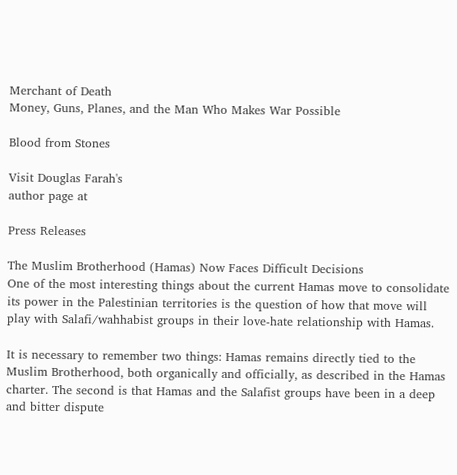Merchant of Death
Money, Guns, Planes, and the Man Who Makes War Possible

Blood from Stones

Visit Douglas Farah's
author page at

Press Releases

The Muslim Brotherhood (Hamas) Now Faces Difficult Decisions
One of the most interesting things about the current Hamas move to consolidate its power in the Palestinian territories is the question of how that move will play with Salafi/wahhabist groups in their love-hate relationship with Hamas.

It is necessary to remember two things: Hamas remains directly tied to the Muslim Brotherhood, both organically and officially, as described in the Hamas charter. The second is that Hamas and the Salafist groups have been in a deep and bitter dispute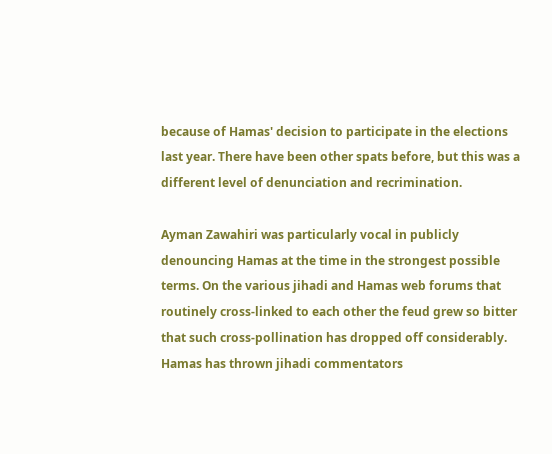because of Hamas' decision to participate in the elections last year. There have been other spats before, but this was a different level of denunciation and recrimination.

Ayman Zawahiri was particularly vocal in publicly denouncing Hamas at the time in the strongest possible terms. On the various jihadi and Hamas web forums that routinely cross-linked to each other the feud grew so bitter that such cross-pollination has dropped off considerably. Hamas has thrown jihadi commentators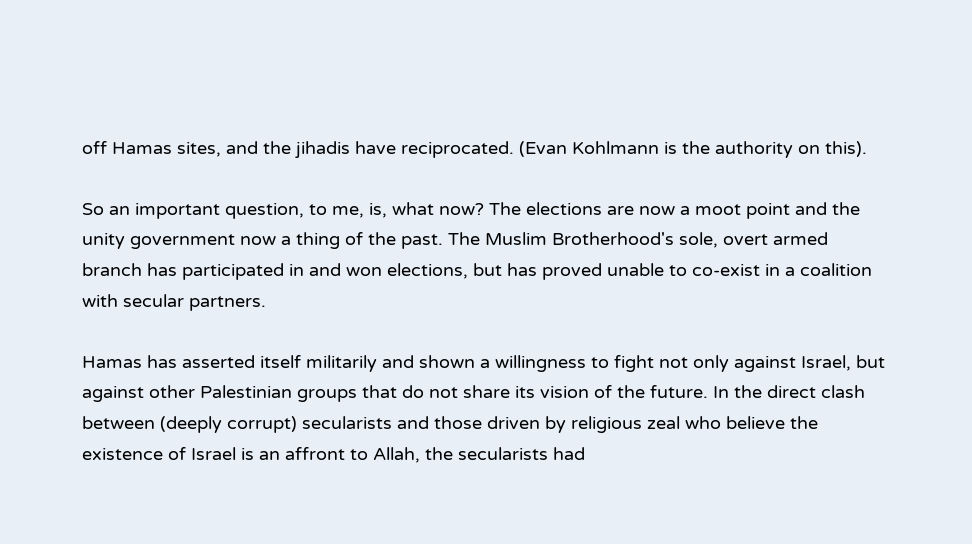off Hamas sites, and the jihadis have reciprocated. (Evan Kohlmann is the authority on this).

So an important question, to me, is, what now? The elections are now a moot point and the unity government now a thing of the past. The Muslim Brotherhood's sole, overt armed branch has participated in and won elections, but has proved unable to co-exist in a coalition with secular partners.

Hamas has asserted itself militarily and shown a willingness to fight not only against Israel, but against other Palestinian groups that do not share its vision of the future. In the direct clash between (deeply corrupt) secularists and those driven by religious zeal who believe the existence of Israel is an affront to Allah, the secularists had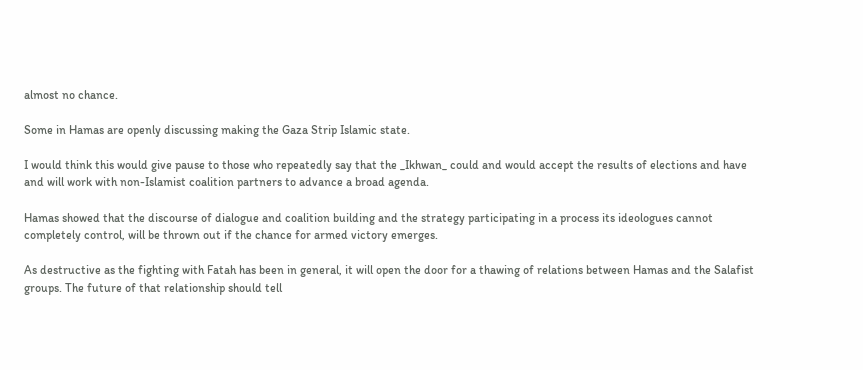almost no chance.

Some in Hamas are openly discussing making the Gaza Strip Islamic state.

I would think this would give pause to those who repeatedly say that the _Ikhwan_ could and would accept the results of elections and have and will work with non-Islamist coalition partners to advance a broad agenda.

Hamas showed that the discourse of dialogue and coalition building and the strategy participating in a process its ideologues cannot completely control, will be thrown out if the chance for armed victory emerges.

As destructive as the fighting with Fatah has been in general, it will open the door for a thawing of relations between Hamas and the Salafist groups. The future of that relationship should tell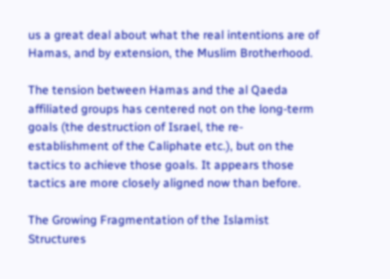us a great deal about what the real intentions are of Hamas, and by extension, the Muslim Brotherhood.

The tension between Hamas and the al Qaeda affiliated groups has centered not on the long-term goals (the destruction of Israel, the re-establishment of the Caliphate etc.), but on the tactics to achieve those goals. It appears those tactics are more closely aligned now than before.

The Growing Fragmentation of the Islamist Structures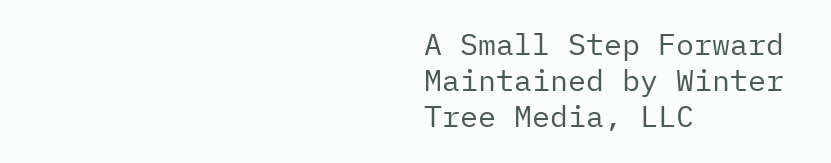A Small Step Forward
Maintained by Winter Tree Media, LLC